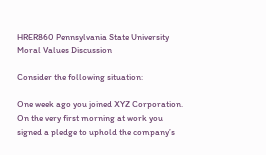HRER860 Pennsylvania State University Moral Values Discussion

Consider the following situation:

One week ago you joined XYZ Corporation. On the very first morning at work you signed a pledge to uphold the company’s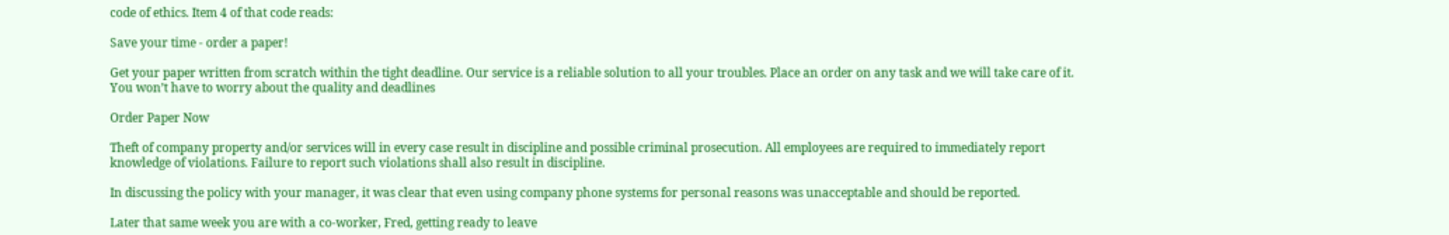code of ethics. Item 4 of that code reads:

Save your time - order a paper!

Get your paper written from scratch within the tight deadline. Our service is a reliable solution to all your troubles. Place an order on any task and we will take care of it. You won’t have to worry about the quality and deadlines

Order Paper Now

Theft of company property and/or services will in every case result in discipline and possible criminal prosecution. All employees are required to immediately report knowledge of violations. Failure to report such violations shall also result in discipline.

In discussing the policy with your manager, it was clear that even using company phone systems for personal reasons was unacceptable and should be reported.

Later that same week you are with a co-worker, Fred, getting ready to leave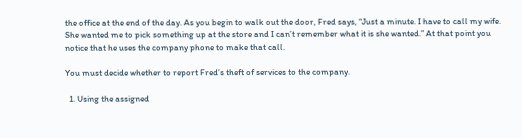the office at the end of the day. As you begin to walk out the door, Fred says, “Just a minute. I have to call my wife. She wanted me to pick something up at the store and I can’t remember what it is she wanted.” At that point you notice that he uses the company phone to make that call.

You must decide whether to report Fred’s theft of services to the company.

  1. Using the assigned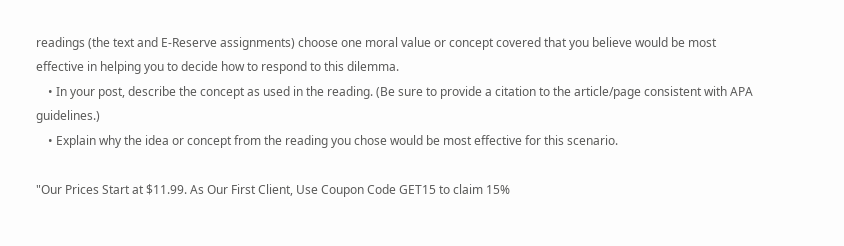readings (the text and E-Reserve assignments) choose one moral value or concept covered that you believe would be most effective in helping you to decide how to respond to this dilemma.
    • In your post, describe the concept as used in the reading. (Be sure to provide a citation to the article/page consistent with APA guidelines.)
    • Explain why the idea or concept from the reading you chose would be most effective for this scenario.

"Our Prices Start at $11.99. As Our First Client, Use Coupon Code GET15 to claim 15%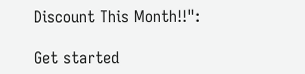Discount This Month!!":

Get started